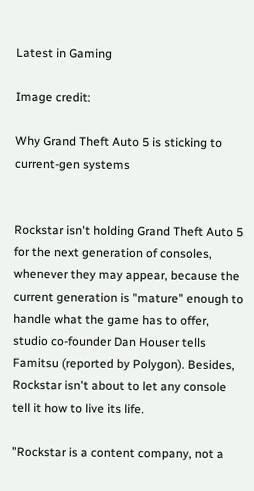Latest in Gaming

Image credit:

Why Grand Theft Auto 5 is sticking to current-gen systems


Rockstar isn't holding Grand Theft Auto 5 for the next generation of consoles, whenever they may appear, because the current generation is "mature" enough to handle what the game has to offer, studio co-founder Dan Houser tells Famitsu (reported by Polygon). Besides, Rockstar isn't about to let any console tell it how to live its life.

"Rockstar is a content company, not a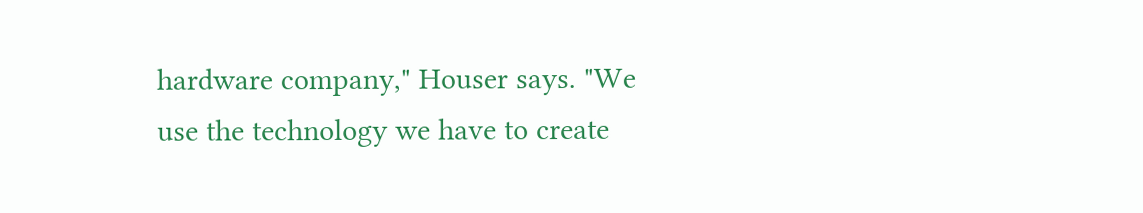hardware company," Houser says. "We use the technology we have to create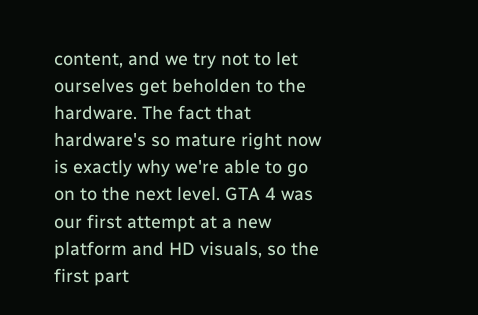content, and we try not to let ourselves get beholden to the hardware. The fact that hardware's so mature right now is exactly why we're able to go on to the next level. GTA 4 was our first attempt at a new platform and HD visuals, so the first part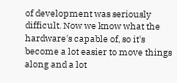of development was seriously difficult. Now we know what the hardware's capable of, so it's become a lot easier to move things along and a lot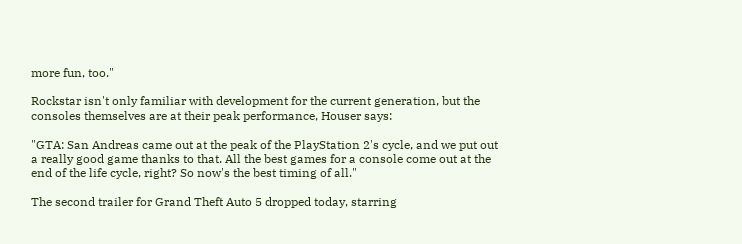more fun, too."

Rockstar isn't only familiar with development for the current generation, but the consoles themselves are at their peak performance, Houser says:

"GTA: San Andreas came out at the peak of the PlayStation 2's cycle, and we put out a really good game thanks to that. All the best games for a console come out at the end of the life cycle, right? So now's the best timing of all."

The second trailer for Grand Theft Auto 5 dropped today, starring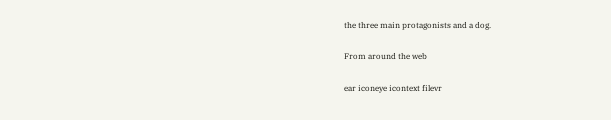the three main protagonists and a dog.

From around the web

ear iconeye icontext filevr